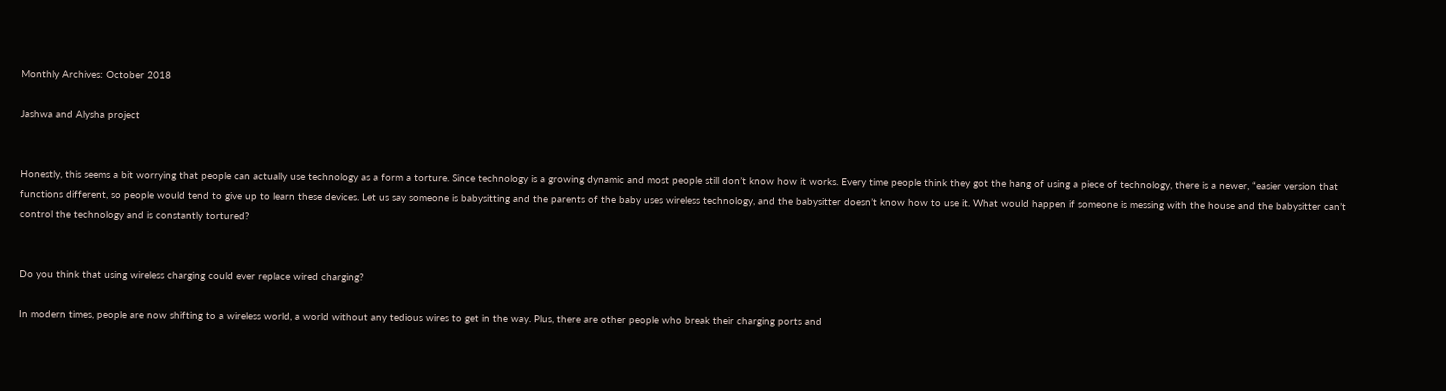Monthly Archives: October 2018

Jashwa and Alysha project


Honestly, this seems a bit worrying that people can actually use technology as a form a torture. Since technology is a growing dynamic and most people still don’t know how it works. Every time people think they got the hang of using a piece of technology, there is a newer, “easier version that functions different, so people would tend to give up to learn these devices. Let us say someone is babysitting and the parents of the baby uses wireless technology, and the babysitter doesn’t know how to use it. What would happen if someone is messing with the house and the babysitter can’t control the technology and is constantly tortured?


Do you think that using wireless charging could ever replace wired charging?

In modern times, people are now shifting to a wireless world, a world without any tedious wires to get in the way. Plus, there are other people who break their charging ports and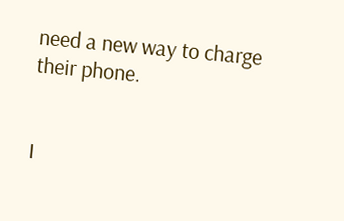need a new way to charge their phone.


I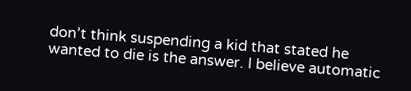don’t think suspending a kid that stated he wanted to die is the answer. I believe automatic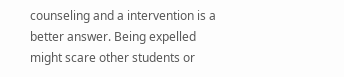counseling and a intervention is a better answer. Being expelled might scare other students or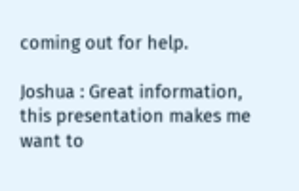coming out for help.

Joshua : Great information, this presentation makes me want to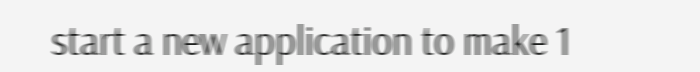start a new application to make 1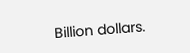Billion dollars.